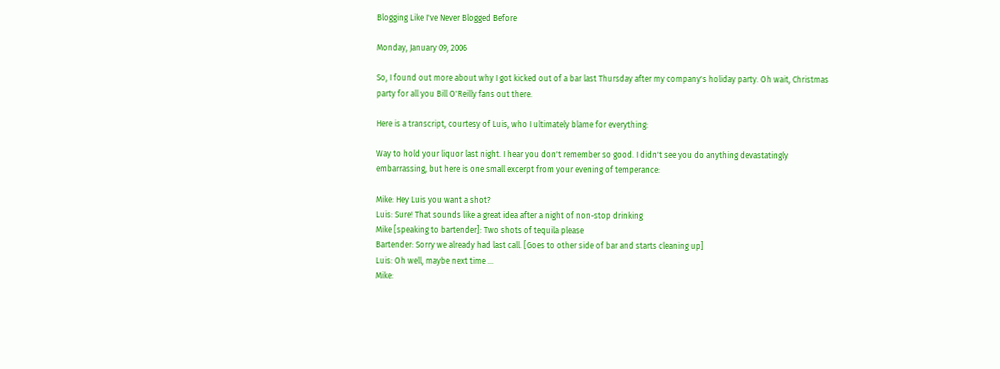Blogging Like I've Never Blogged Before

Monday, January 09, 2006

So, I found out more about why I got kicked out of a bar last Thursday after my company's holiday party. Oh wait, Christmas party for all you Bill O'Reilly fans out there.

Here is a transcript, courtesy of Luis, who I ultimately blame for everything:

Way to hold your liquor last night. I hear you don't remember so good. I didn't see you do anything devastatingly embarrassing, but here is one small excerpt from your evening of temperance:

Mike: Hey Luis you want a shot?
Luis: Sure! That sounds like a great idea after a night of non-stop drinking
Mike [speaking to bartender]: Two shots of tequila please
Bartender: Sorry we already had last call. [Goes to other side of bar and starts cleaning up]
Luis: Oh well, maybe next time ...
Mike: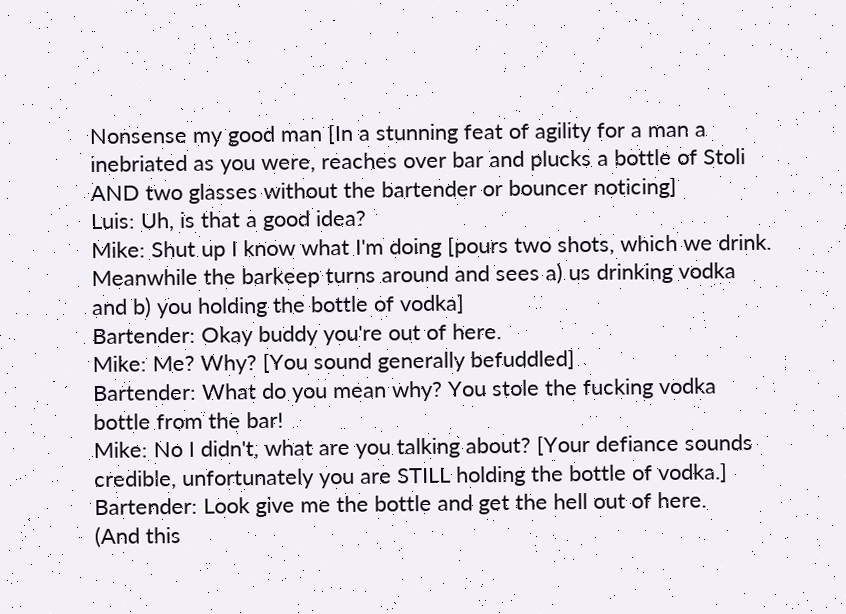Nonsense my good man [In a stunning feat of agility for a man a inebriated as you were, reaches over bar and plucks a bottle of Stoli AND two glasses without the bartender or bouncer noticing]
Luis: Uh, is that a good idea?
Mike: Shut up I know what I'm doing [pours two shots, which we drink. Meanwhile the barkeep turns around and sees a) us drinking vodka and b) you holding the bottle of vodka]
Bartender: Okay buddy you're out of here.
Mike: Me? Why? [You sound generally befuddled]
Bartender: What do you mean why? You stole the fucking vodka bottle from the bar!
Mike: No I didn't, what are you talking about? [Your defiance sounds credible, unfortunately you are STILL holding the bottle of vodka.]
Bartender: Look give me the bottle and get the hell out of here.
(And this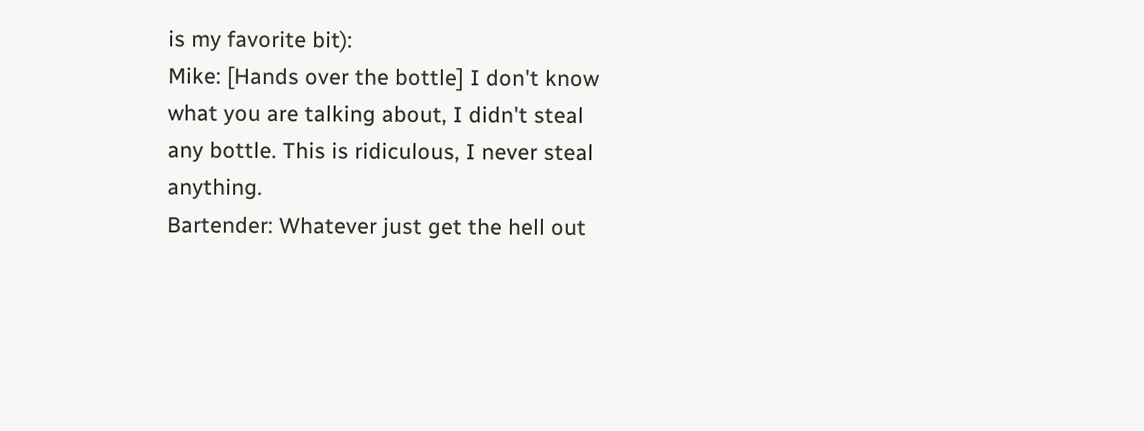is my favorite bit):
Mike: [Hands over the bottle] I don't know what you are talking about, I didn't steal any bottle. This is ridiculous, I never steal anything.
Bartender: Whatever just get the hell out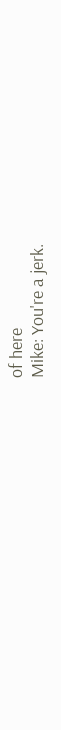of here
Mike: You're a jerk.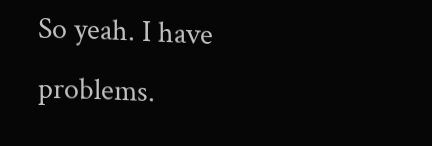So yeah. I have problems.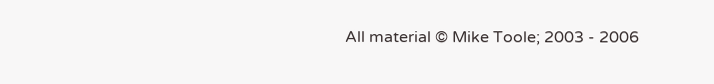All material © Mike Toole; 2003 - 2006